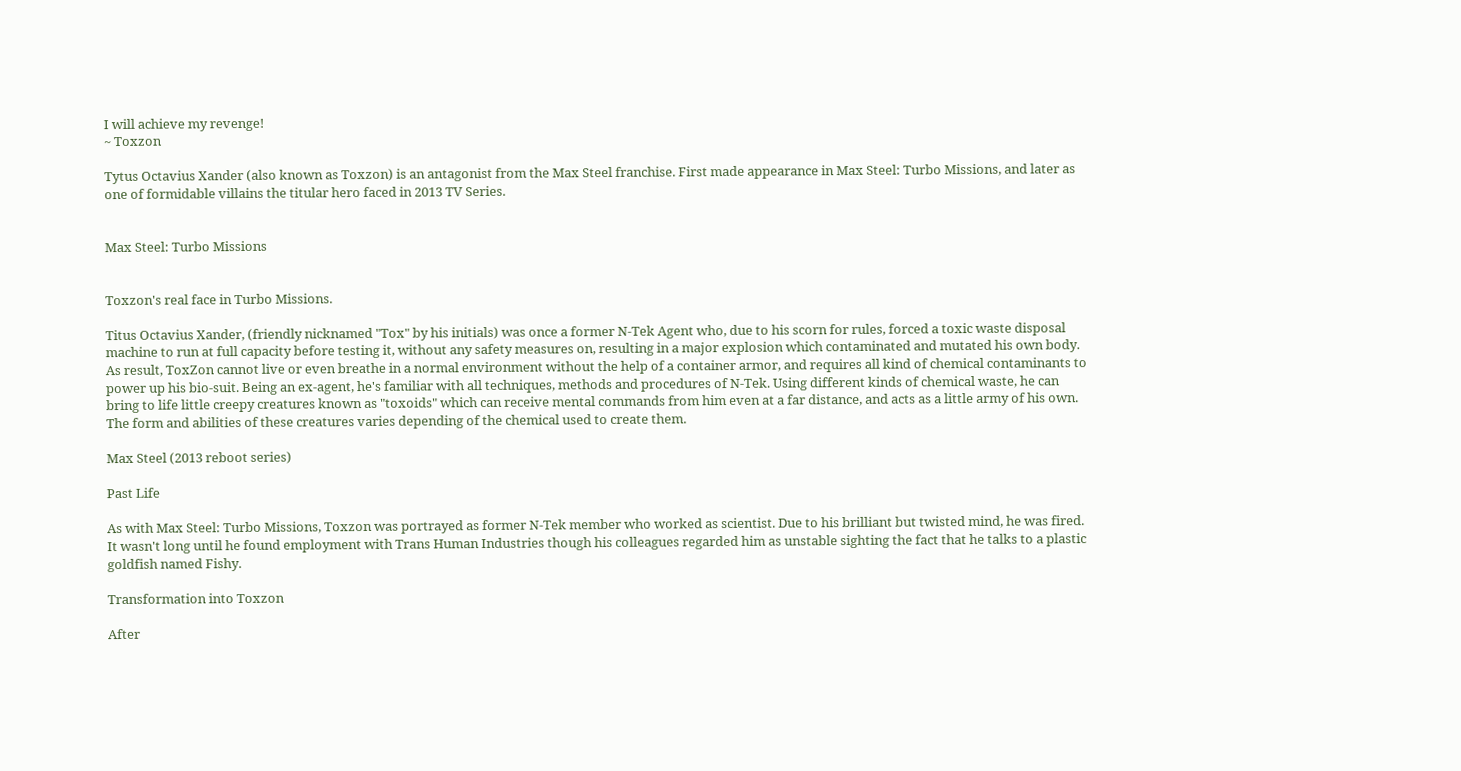I will achieve my revenge!
~ Toxzon

Tytus Octavius Xander (also known as Toxzon) is an antagonist from the Max Steel franchise. First made appearance in Max Steel: Turbo Missions, and later as one of formidable villains the titular hero faced in 2013 TV Series.


Max Steel: Turbo Missions


Toxzon's real face in Turbo Missions.

Titus Octavius Xander, (friendly nicknamed "Tox" by his initials) was once a former N-Tek Agent who, due to his scorn for rules, forced a toxic waste disposal machine to run at full capacity before testing it, without any safety measures on, resulting in a major explosion which contaminated and mutated his own body. As result, ToxZon cannot live or even breathe in a normal environment without the help of a container armor, and requires all kind of chemical contaminants to power up his bio-suit. Being an ex-agent, he's familiar with all techniques, methods and procedures of N-Tek. Using different kinds of chemical waste, he can bring to life little creepy creatures known as "toxoids" which can receive mental commands from him even at a far distance, and acts as a little army of his own. The form and abilities of these creatures varies depending of the chemical used to create them.

Max Steel (2013 reboot series)

Past Life

As with Max Steel: Turbo Missions, Toxzon was portrayed as former N-Tek member who worked as scientist. Due to his brilliant but twisted mind, he was fired. It wasn't long until he found employment with Trans Human Industries though his colleagues regarded him as unstable sighting the fact that he talks to a plastic goldfish named Fishy.

Transformation into Toxzon

After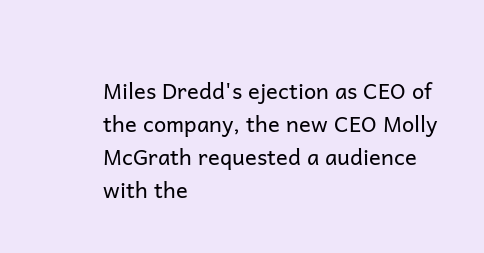Miles Dredd's ejection as CEO of the company, the new CEO Molly McGrath requested a audience with the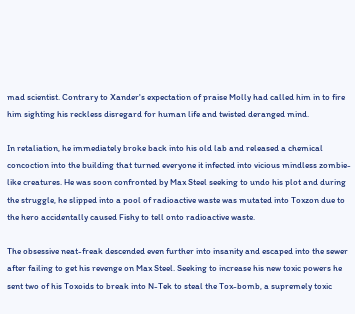mad scientist. Contrary to Xander's expectation of praise Molly had called him in to fire him sighting his reckless disregard for human life and twisted deranged mind.

In retaliation, he immediately broke back into his old lab and released a chemical concoction into the building that turned everyone it infected into vicious mindless zombie-like creatures. He was soon confronted by Max Steel seeking to undo his plot and during the struggle, he slipped into a pool of radioactive waste was mutated into Toxzon due to the hero accidentally caused Fishy to tell onto radioactive waste.

The obsessive neat-freak descended even further into insanity and escaped into the sewer after failing to get his revenge on Max Steel. Seeking to increase his new toxic powers he sent two of his Toxoids to break into N-Tek to steal the Tox-bomb, a supremely toxic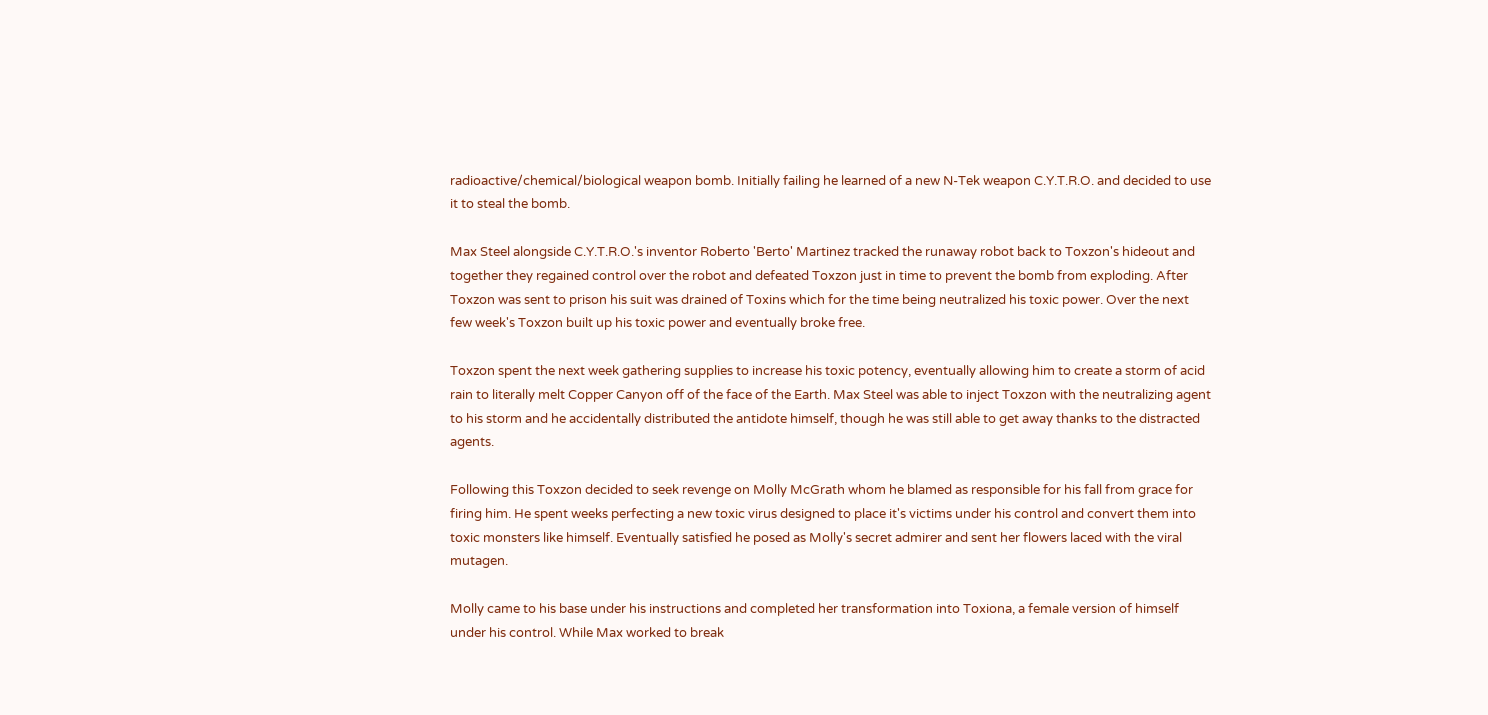radioactive/chemical/biological weapon bomb. Initially failing he learned of a new N-Tek weapon C.Y.T.R.O. and decided to use it to steal the bomb.

Max Steel alongside C.Y.T.R.O.'s inventor Roberto 'Berto' Martinez tracked the runaway robot back to Toxzon's hideout and together they regained control over the robot and defeated Toxzon just in time to prevent the bomb from exploding. After Toxzon was sent to prison his suit was drained of Toxins which for the time being neutralized his toxic power. Over the next few week's Toxzon built up his toxic power and eventually broke free.

Toxzon spent the next week gathering supplies to increase his toxic potency, eventually allowing him to create a storm of acid rain to literally melt Copper Canyon off of the face of the Earth. Max Steel was able to inject Toxzon with the neutralizing agent to his storm and he accidentally distributed the antidote himself, though he was still able to get away thanks to the distracted agents.

Following this Toxzon decided to seek revenge on Molly McGrath whom he blamed as responsible for his fall from grace for firing him. He spent weeks perfecting a new toxic virus designed to place it's victims under his control and convert them into toxic monsters like himself. Eventually satisfied he posed as Molly's secret admirer and sent her flowers laced with the viral mutagen.

Molly came to his base under his instructions and completed her transformation into Toxiona, a female version of himself under his control. While Max worked to break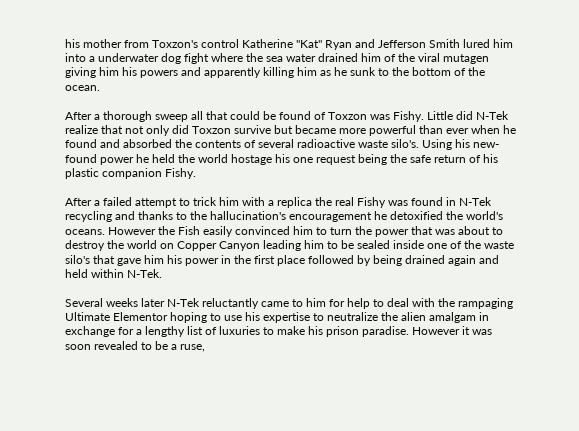his mother from Toxzon's control Katherine "Kat" Ryan and Jefferson Smith lured him into a underwater dog fight where the sea water drained him of the viral mutagen giving him his powers and apparently killing him as he sunk to the bottom of the ocean.

After a thorough sweep all that could be found of Toxzon was Fishy. Little did N-Tek realize that not only did Toxzon survive but became more powerful than ever when he found and absorbed the contents of several radioactive waste silo's. Using his new-found power he held the world hostage his one request being the safe return of his plastic companion Fishy.

After a failed attempt to trick him with a replica the real Fishy was found in N-Tek recycling and thanks to the hallucination's encouragement he detoxified the world's oceans. However the Fish easily convinced him to turn the power that was about to destroy the world on Copper Canyon leading him to be sealed inside one of the waste silo's that gave him his power in the first place followed by being drained again and held within N-Tek.

Several weeks later N-Tek reluctantly came to him for help to deal with the rampaging Ultimate Elementor hoping to use his expertise to neutralize the alien amalgam in exchange for a lengthy list of luxuries to make his prison paradise. However it was soon revealed to be a ruse,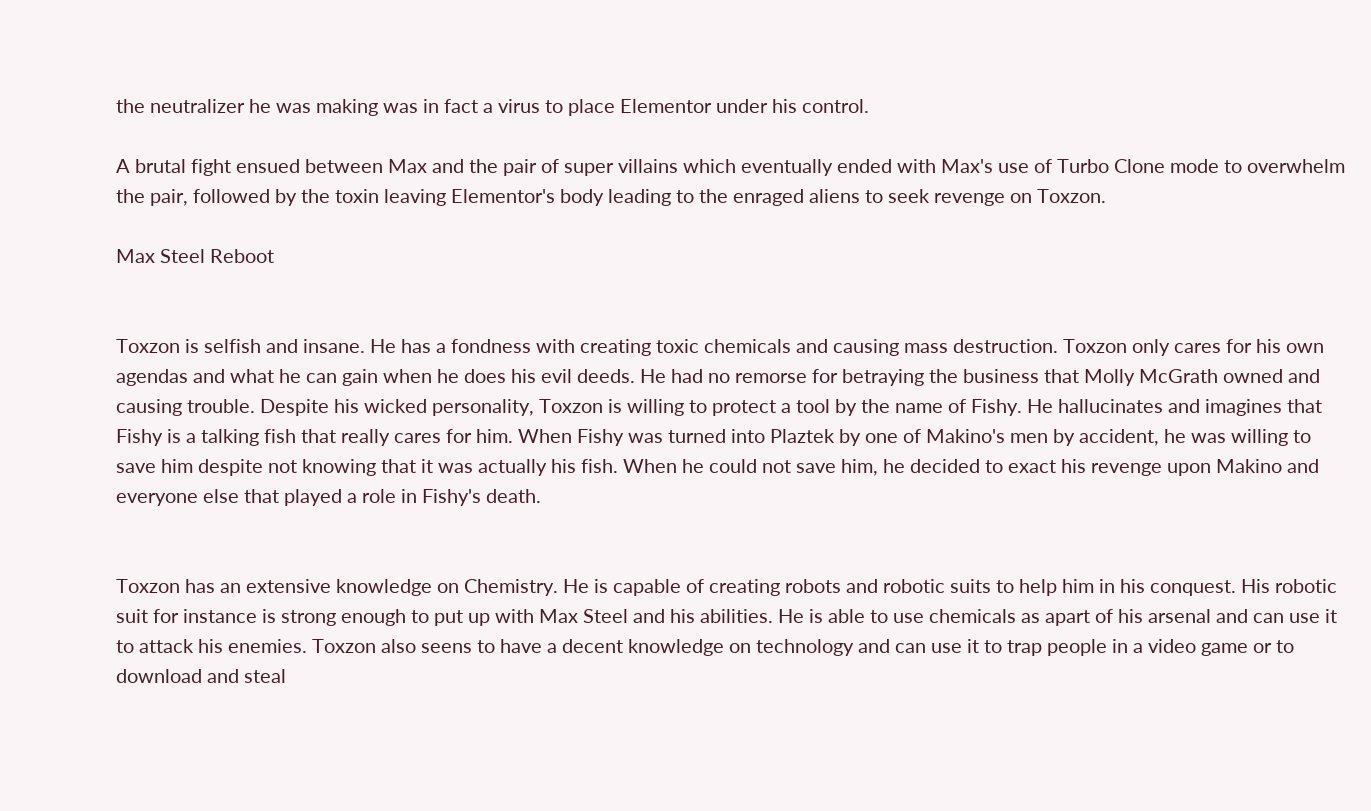the neutralizer he was making was in fact a virus to place Elementor under his control.

A brutal fight ensued between Max and the pair of super villains which eventually ended with Max's use of Turbo Clone mode to overwhelm the pair, followed by the toxin leaving Elementor's body leading to the enraged aliens to seek revenge on Toxzon.

Max Steel Reboot


Toxzon is selfish and insane. He has a fondness with creating toxic chemicals and causing mass destruction. Toxzon only cares for his own agendas and what he can gain when he does his evil deeds. He had no remorse for betraying the business that Molly McGrath owned and causing trouble. Despite his wicked personality, Toxzon is willing to protect a tool by the name of Fishy. He hallucinates and imagines that Fishy is a talking fish that really cares for him. When Fishy was turned into Plaztek by one of Makino's men by accident, he was willing to save him despite not knowing that it was actually his fish. When he could not save him, he decided to exact his revenge upon Makino and everyone else that played a role in Fishy's death.


Toxzon has an extensive knowledge on Chemistry. He is capable of creating robots and robotic suits to help him in his conquest. His robotic suit for instance is strong enough to put up with Max Steel and his abilities. He is able to use chemicals as apart of his arsenal and can use it to attack his enemies. Toxzon also seens to have a decent knowledge on technology and can use it to trap people in a video game or to download and steal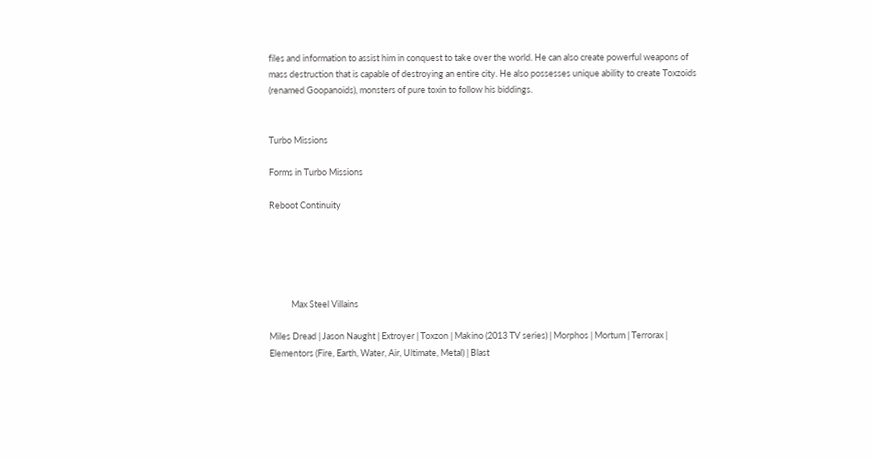files and information to assist him in conquest to take over the world. He can also create powerful weapons of mass destruction that is capable of destroying an entire city. He also possesses unique ability to create Toxzoids (renamed Goopanoids), monsters of pure toxin to follow his biddings.


Turbo Missions

Forms in Turbo Missions

Reboot Continuity





           Max Steel Villains

Miles Dread | Jason Naught | Extroyer | Toxzon | Makino (2013 TV series) | Morphos | Mortum | Terrorax | Elementors (Fire, Earth, Water, Air, Ultimate, Metal) | Blast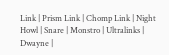Link | Prism Link | Chomp Link | Night Howl | Snare | Monstro | Ultralinks | Dwayne |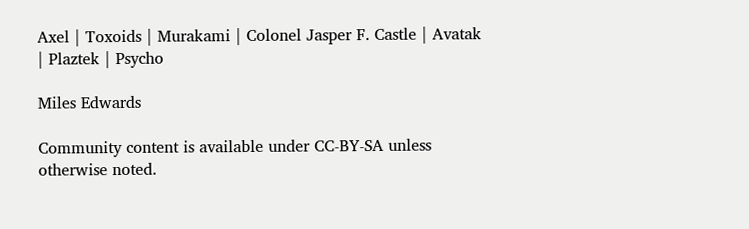Axel | Toxoids | Murakami | Colonel Jasper F. Castle | Avatak | Plaztek | Psycho

Miles Edwards

Community content is available under CC-BY-SA unless otherwise noted.